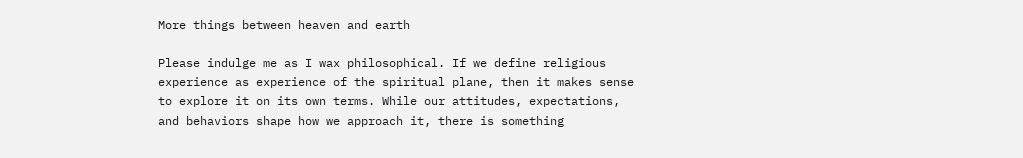More things between heaven and earth

Please indulge me as I wax philosophical. If we define religious experience as experience of the spiritual plane, then it makes sense to explore it on its own terms. While our attitudes, expectations, and behaviors shape how we approach it, there is something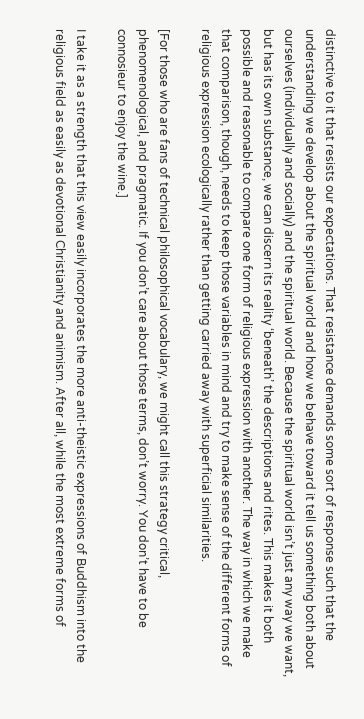distinctive to it that resists our expectations. That resistance demands some sort of response such that the understanding we develop about the spiritual world and how we behave toward it tell us something both about ourselves (individually and socially) and the spiritual world. Because the spiritual world isn’t just any way we want, but has its own substance, we can discern its reality ‘beneath’ the descriptions and rites. This makes it both possible and reasonable to compare one form of religious expression with another. The way in which we make that comparison, though, needs to keep those variables in mind and try to make sense of the different forms of religious expression ecologically rather than getting carried away with superficial similarities.

[For those who are fans of technical philosophical vocabulary, we might call this strategy critical, phenomenological, and pragmatic. If you don’t care about those terms, don’t worry. You don’t have to be connosieur to enjoy the wine.]

I take it as a strength that this view easily incorporates the more anti-theistic expressions of Buddhism into the religious field as easily as devotional Christianity and animism. After all, while the most extreme forms of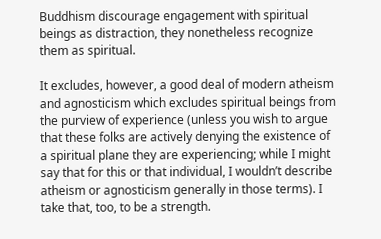Buddhism discourage engagement with spiritual beings as distraction, they nonetheless recognize them as spiritual.

It excludes, however, a good deal of modern atheism and agnosticism which excludes spiritual beings from the purview of experience (unless you wish to argue that these folks are actively denying the existence of a spiritual plane they are experiencing; while I might say that for this or that individual, I wouldn’t describe atheism or agnosticism generally in those terms). I take that, too, to be a strength.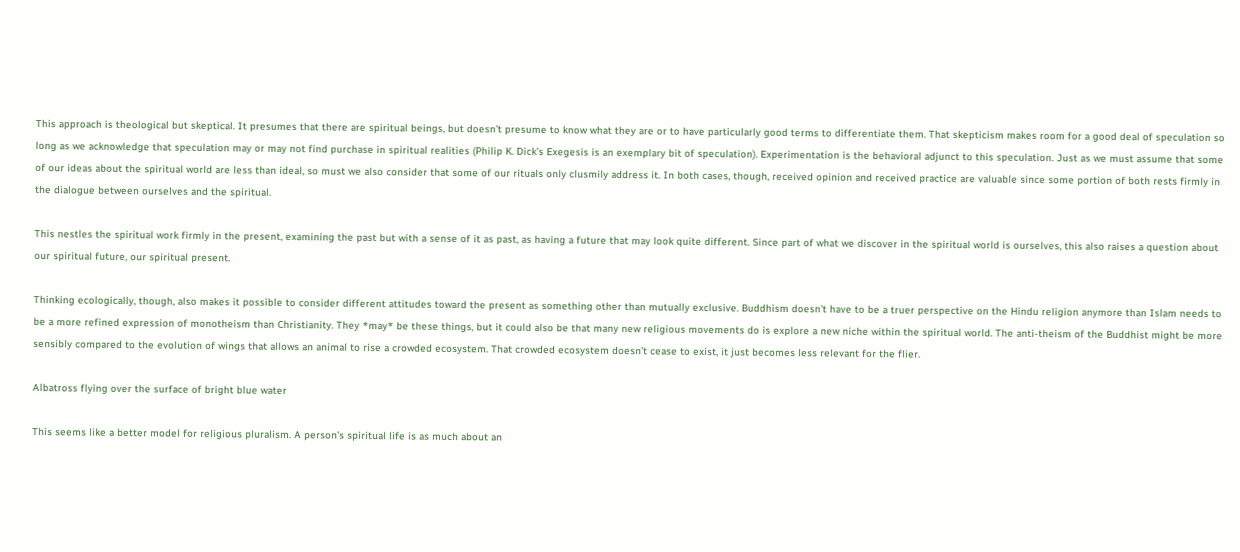This approach is theological but skeptical. It presumes that there are spiritual beings, but doesn’t presume to know what they are or to have particularly good terms to differentiate them. That skepticism makes room for a good deal of speculation so long as we acknowledge that speculation may or may not find purchase in spiritual realities (Philip K. Dick’s Exegesis is an exemplary bit of speculation). Experimentation is the behavioral adjunct to this speculation. Just as we must assume that some of our ideas about the spiritual world are less than ideal, so must we also consider that some of our rituals only clusmily address it. In both cases, though, received opinion and received practice are valuable since some portion of both rests firmly in the dialogue between ourselves and the spiritual.

This nestles the spiritual work firmly in the present, examining the past but with a sense of it as past, as having a future that may look quite different. Since part of what we discover in the spiritual world is ourselves, this also raises a question about our spiritual future, our spiritual present.

Thinking ecologically, though, also makes it possible to consider different attitudes toward the present as something other than mutually exclusive. Buddhism doesn’t have to be a truer perspective on the Hindu religion anymore than Islam needs to be a more refined expression of monotheism than Christianity. They *may* be these things, but it could also be that many new religious movements do is explore a new niche within the spiritual world. The anti-theism of the Buddhist might be more sensibly compared to the evolution of wings that allows an animal to rise a crowded ecosystem. That crowded ecosystem doesn’t cease to exist, it just becomes less relevant for the flier.

Albatross flying over the surface of bright blue water

This seems like a better model for religious pluralism. A person’s spiritual life is as much about an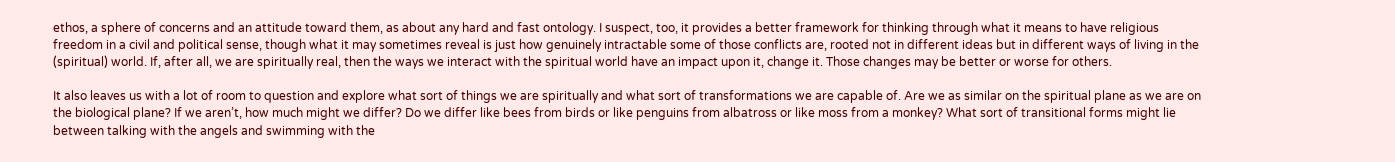ethos, a sphere of concerns and an attitude toward them, as about any hard and fast ontology. I suspect, too, it provides a better framework for thinking through what it means to have religious freedom in a civil and political sense, though what it may sometimes reveal is just how genuinely intractable some of those conflicts are, rooted not in different ideas but in different ways of living in the (spiritual) world. If, after all, we are spiritually real, then the ways we interact with the spiritual world have an impact upon it, change it. Those changes may be better or worse for others.

It also leaves us with a lot of room to question and explore what sort of things we are spiritually and what sort of transformations we are capable of. Are we as similar on the spiritual plane as we are on the biological plane? If we aren’t, how much might we differ? Do we differ like bees from birds or like penguins from albatross or like moss from a monkey? What sort of transitional forms might lie between talking with the angels and swimming with the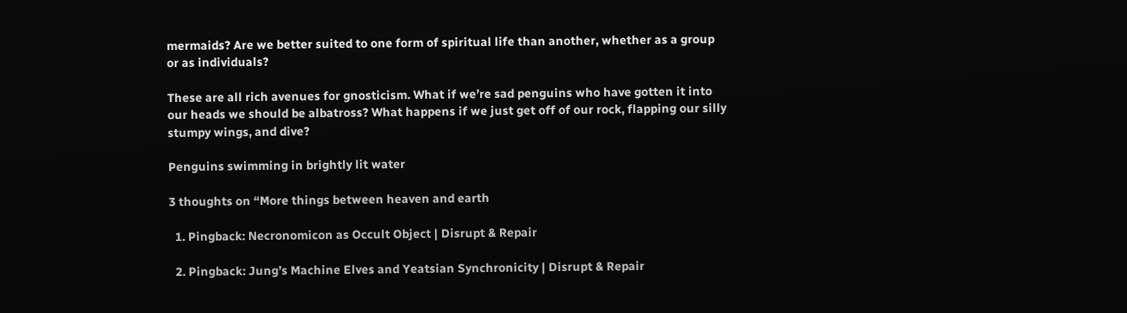mermaids? Are we better suited to one form of spiritual life than another, whether as a group or as individuals?

These are all rich avenues for gnosticism. What if we’re sad penguins who have gotten it into our heads we should be albatross? What happens if we just get off of our rock, flapping our silly stumpy wings, and dive?

Penguins swimming in brightly lit water

3 thoughts on “More things between heaven and earth

  1. Pingback: Necronomicon as Occult Object | Disrupt & Repair

  2. Pingback: Jung’s Machine Elves and Yeatsian Synchronicity | Disrupt & Repair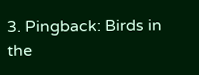3. Pingback: Birds in the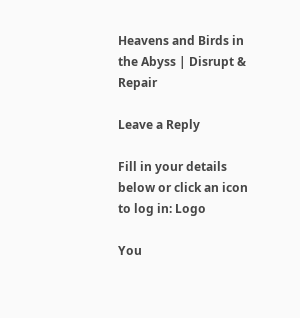Heavens and Birds in the Abyss | Disrupt & Repair

Leave a Reply

Fill in your details below or click an icon to log in: Logo

You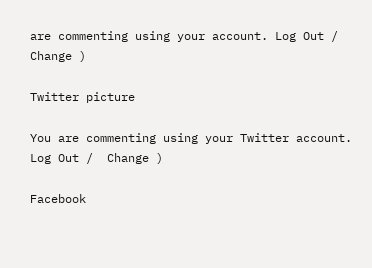are commenting using your account. Log Out /  Change )

Twitter picture

You are commenting using your Twitter account. Log Out /  Change )

Facebook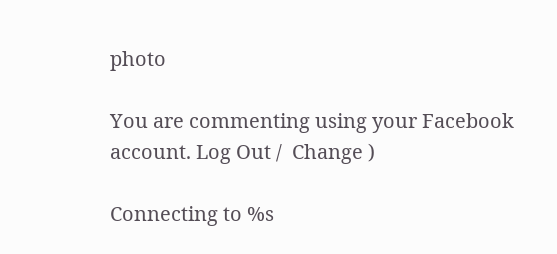photo

You are commenting using your Facebook account. Log Out /  Change )

Connecting to %s